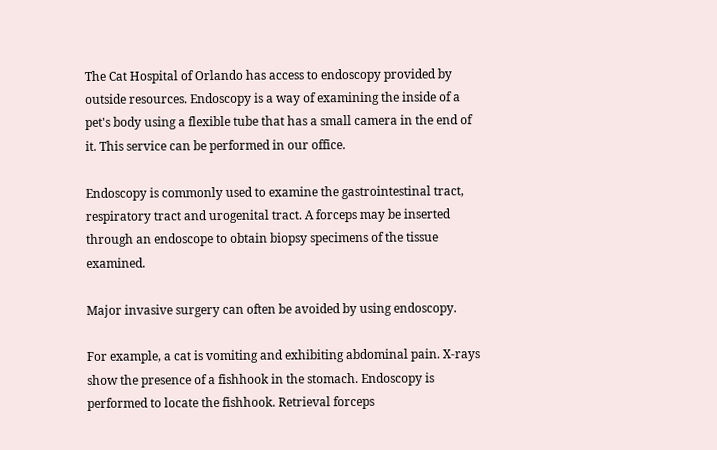The Cat Hospital of Orlando has access to endoscopy provided by outside resources. Endoscopy is a way of examining the inside of a pet's body using a flexible tube that has a small camera in the end of it. This service can be performed in our office.

Endoscopy is commonly used to examine the gastrointestinal tract, respiratory tract and urogenital tract. A forceps may be inserted through an endoscope to obtain biopsy specimens of the tissue examined.

Major invasive surgery can often be avoided by using endoscopy.

For example, a cat is vomiting and exhibiting abdominal pain. X-rays show the presence of a fishhook in the stomach. Endoscopy is performed to locate the fishhook. Retrieval forceps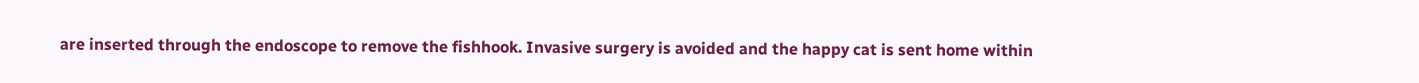are inserted through the endoscope to remove the fishhook. Invasive surgery is avoided and the happy cat is sent home within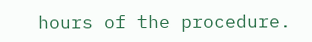hours of the procedure.